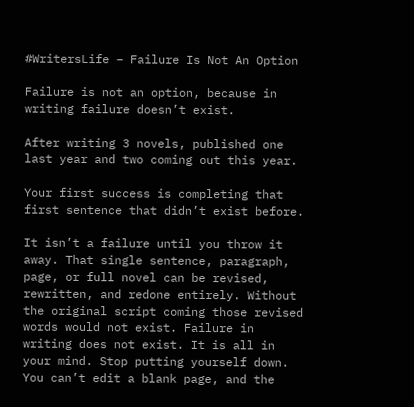#WritersLife – Failure Is Not An Option

Failure is not an option, because in writing failure doesn’t exist.

After writing 3 novels, published one last year and two coming out this year.

Your first success is completing that first sentence that didn’t exist before.

It isn’t a failure until you throw it away. That single sentence, paragraph, page, or full novel can be revised, rewritten, and redone entirely. Without the original script coming those revised words would not exist. Failure in writing does not exist. It is all in your mind. Stop putting yourself down. You can’t edit a blank page, and the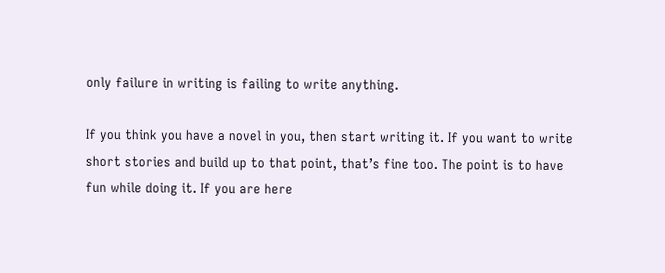only failure in writing is failing to write anything.

If you think you have a novel in you, then start writing it. If you want to write short stories and build up to that point, that’s fine too. The point is to have fun while doing it. If you are here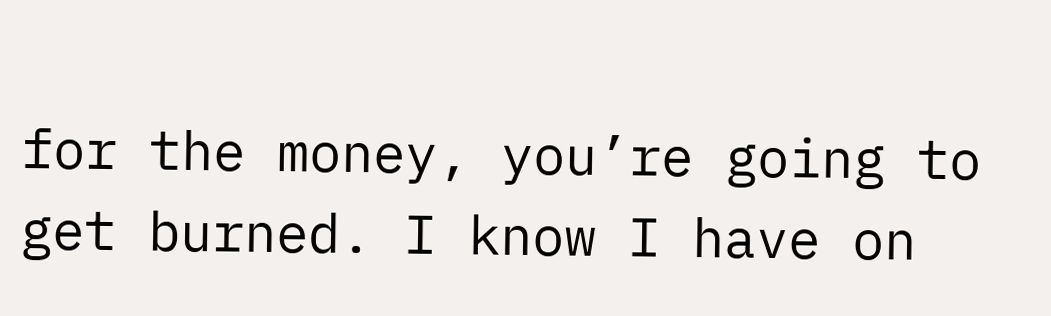for the money, you’re going to get burned. I know I have on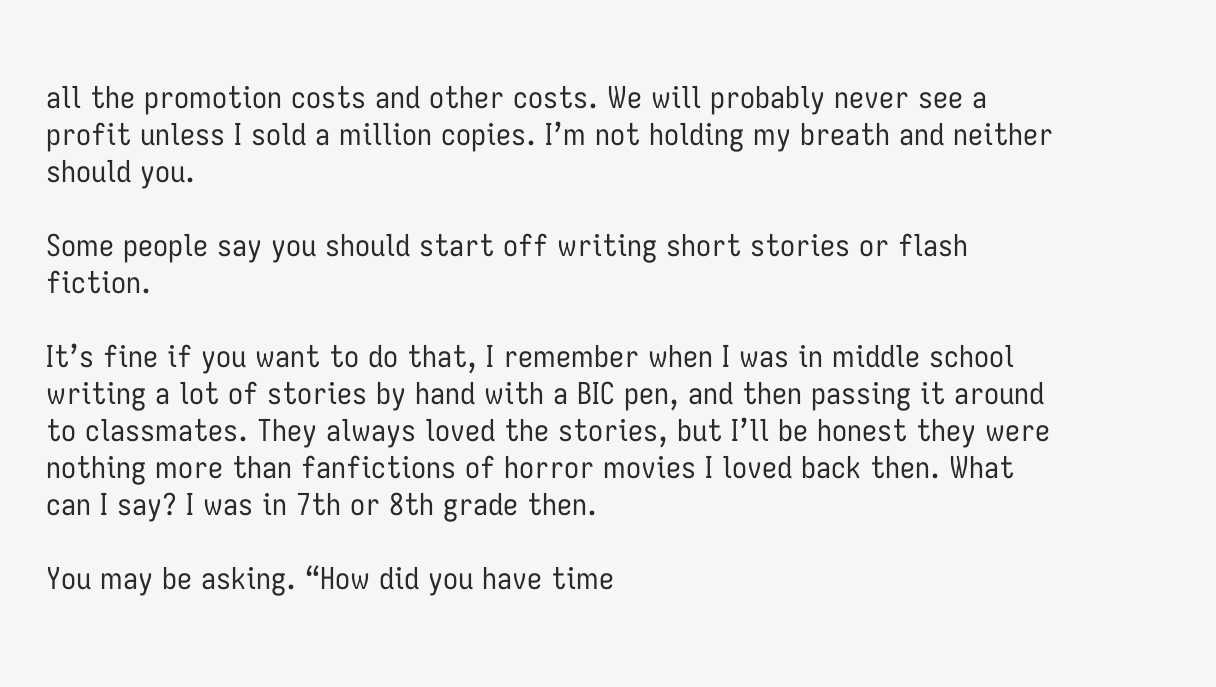all the promotion costs and other costs. We will probably never see a profit unless I sold a million copies. I’m not holding my breath and neither should you.

Some people say you should start off writing short stories or flash fiction.

It’s fine if you want to do that, I remember when I was in middle school writing a lot of stories by hand with a BIC pen, and then passing it around to classmates. They always loved the stories, but I’ll be honest they were nothing more than fanfictions of horror movies I loved back then. What can I say? I was in 7th or 8th grade then.

You may be asking. “How did you have time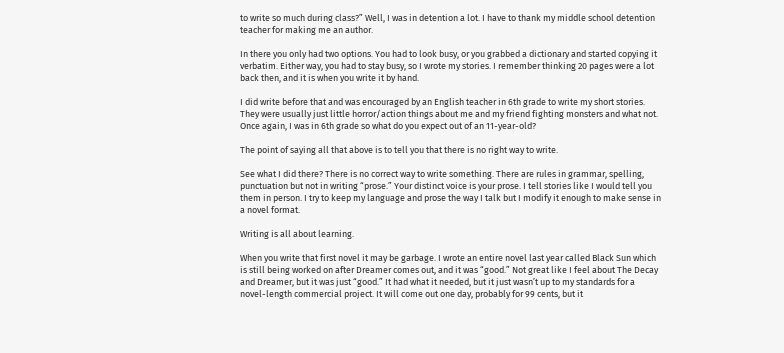to write so much during class?” Well, I was in detention a lot. I have to thank my middle school detention teacher for making me an author.

In there you only had two options. You had to look busy, or you grabbed a dictionary and started copying it verbatim. Either way, you had to stay busy, so I wrote my stories. I remember thinking 20 pages were a lot back then, and it is when you write it by hand.

I did write before that and was encouraged by an English teacher in 6th grade to write my short stories. They were usually just little horror/action things about me and my friend fighting monsters and what not. Once again, I was in 6th grade so what do you expect out of an 11-year-old?

The point of saying all that above is to tell you that there is no right way to write.

See what I did there? There is no correct way to write something. There are rules in grammar, spelling, punctuation but not in writing “prose.” Your distinct voice is your prose. I tell stories like I would tell you them in person. I try to keep my language and prose the way I talk but I modify it enough to make sense in a novel format.

Writing is all about learning.

When you write that first novel it may be garbage. I wrote an entire novel last year called Black Sun which is still being worked on after Dreamer comes out, and it was “good.” Not great like I feel about The Decay and Dreamer, but it was just “good.” It had what it needed, but it just wasn’t up to my standards for a novel-length commercial project. It will come out one day, probably for 99 cents, but it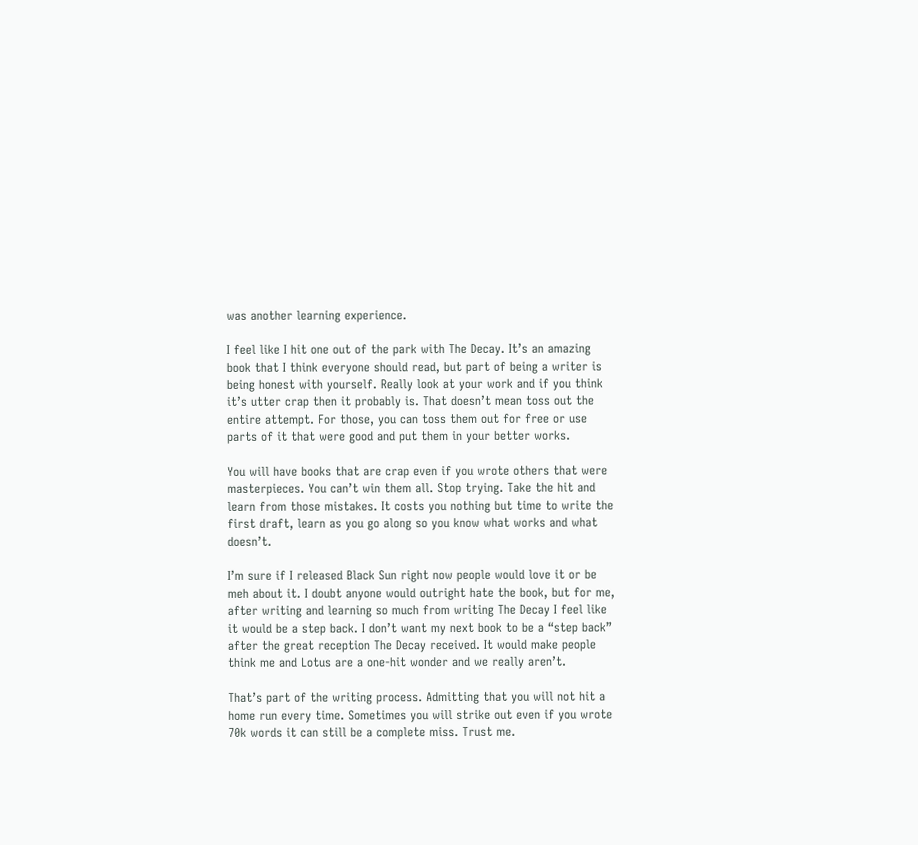was another learning experience.

I feel like I hit one out of the park with The Decay. It’s an amazing book that I think everyone should read, but part of being a writer is being honest with yourself. Really look at your work and if you think it’s utter crap then it probably is. That doesn’t mean toss out the entire attempt. For those, you can toss them out for free or use parts of it that were good and put them in your better works.

You will have books that are crap even if you wrote others that were masterpieces. You can’t win them all. Stop trying. Take the hit and learn from those mistakes. It costs you nothing but time to write the first draft, learn as you go along so you know what works and what doesn’t.

I’m sure if I released Black Sun right now people would love it or be meh about it. I doubt anyone would outright hate the book, but for me, after writing and learning so much from writing The Decay I feel like it would be a step back. I don’t want my next book to be a “step back” after the great reception The Decay received. It would make people think me and Lotus are a one-hit wonder and we really aren’t.

That’s part of the writing process. Admitting that you will not hit a home run every time. Sometimes you will strike out even if you wrote 70k words it can still be a complete miss. Trust me.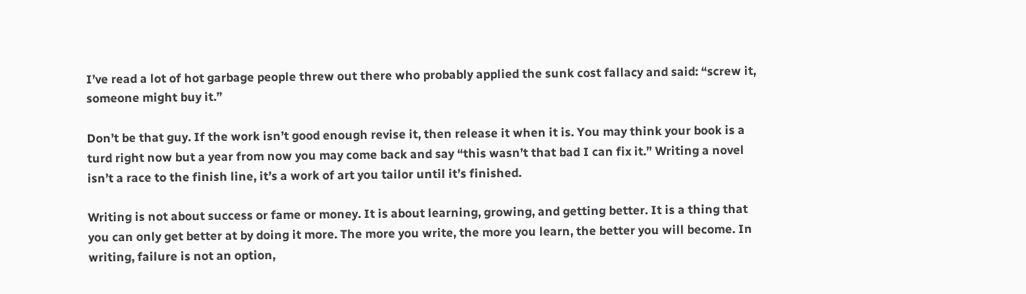I’ve read a lot of hot garbage people threw out there who probably applied the sunk cost fallacy and said: “screw it, someone might buy it.”

Don’t be that guy. If the work isn’t good enough revise it, then release it when it is. You may think your book is a turd right now but a year from now you may come back and say “this wasn’t that bad I can fix it.” Writing a novel isn’t a race to the finish line, it’s a work of art you tailor until it’s finished.

Writing is not about success or fame or money. It is about learning, growing, and getting better. It is a thing that you can only get better at by doing it more. The more you write, the more you learn, the better you will become. In writing, failure is not an option,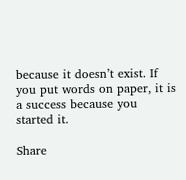because it doesn’t exist. If you put words on paper, it is a success because you started it.

Share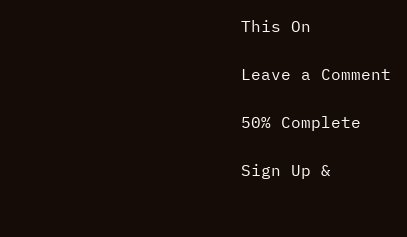This On

Leave a Comment

50% Complete

Sign Up &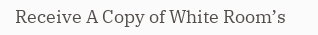Receive A Copy of White Room’s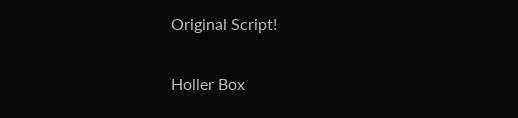Original Script!

Holler Box